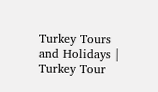Turkey Tours and Holidays | Turkey Tour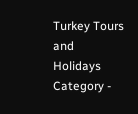Turkey Tours and Holidays Category -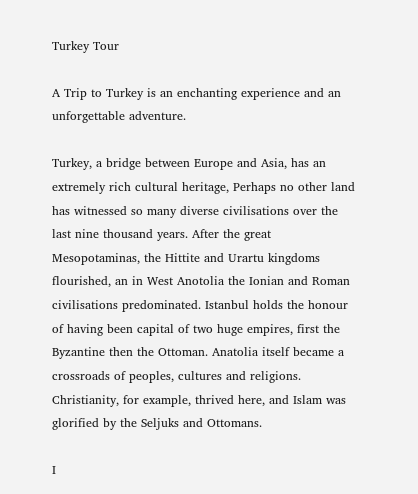Turkey Tour

A Trip to Turkey is an enchanting experience and an unforgettable adventure.

Turkey, a bridge between Europe and Asia, has an extremely rich cultural heritage, Perhaps no other land has witnessed so many diverse civilisations over the last nine thousand years. After the great Mesopotaminas, the Hittite and Urartu kingdoms flourished, an in West Anotolia the Ionian and Roman civilisations predominated. Istanbul holds the honour of having been capital of two huge empires, first the Byzantine then the Ottoman. Anatolia itself became a crossroads of peoples, cultures and religions. Christianity, for example, thrived here, and Islam was glorified by the Seljuks and Ottomans.

I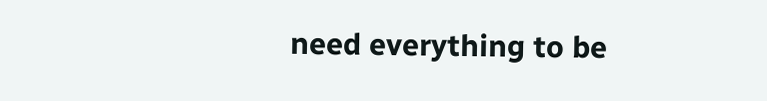need everything to be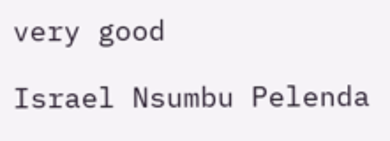very good

Israel Nsumbu Pelenda